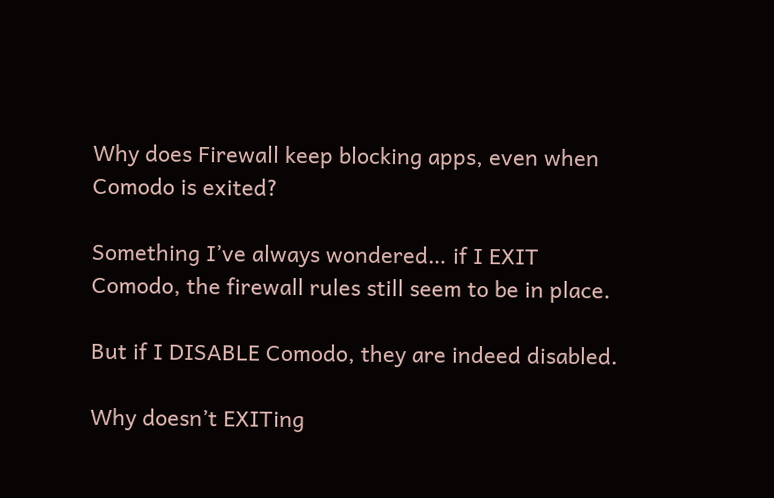Why does Firewall keep blocking apps, even when Comodo is exited?

Something I’ve always wondered… if I EXIT Comodo, the firewall rules still seem to be in place.

But if I DISABLE Comodo, they are indeed disabled.

Why doesn’t EXITing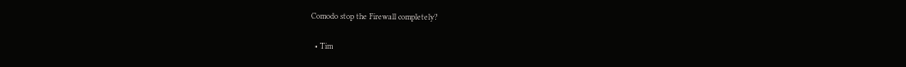Comodo stop the Firewall completely?

  • Tim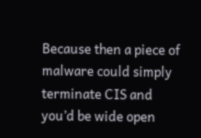Because then a piece of malware could simply terminate CIS and you’d be wide open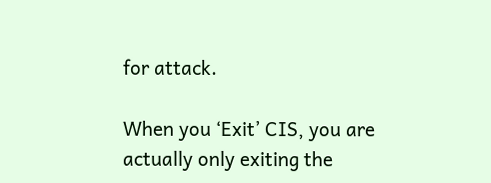for attack.

When you ‘Exit’ CIS, you are actually only exiting the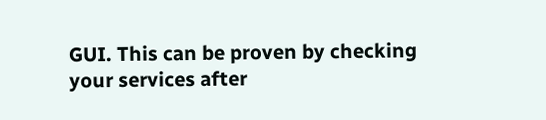GUI. This can be proven by checking your services after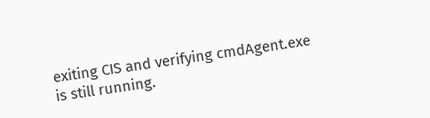exiting CIS and verifying cmdAgent.exe is still running.